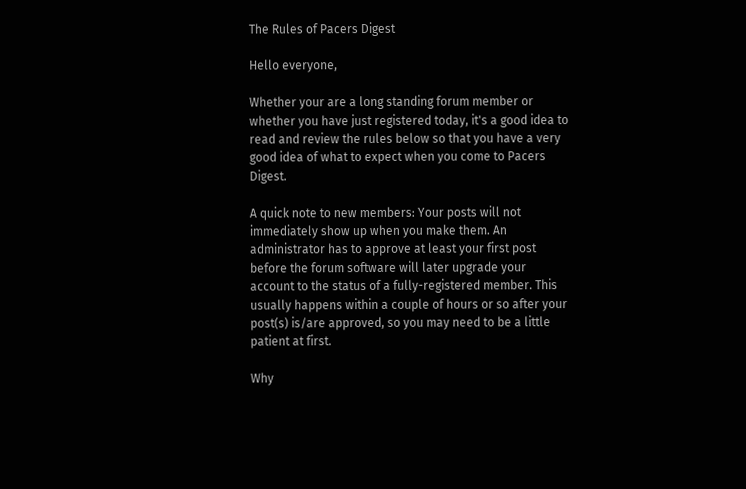The Rules of Pacers Digest

Hello everyone,

Whether your are a long standing forum member or whether you have just registered today, it's a good idea to read and review the rules below so that you have a very good idea of what to expect when you come to Pacers Digest.

A quick note to new members: Your posts will not immediately show up when you make them. An administrator has to approve at least your first post before the forum software will later upgrade your account to the status of a fully-registered member. This usually happens within a couple of hours or so after your post(s) is/are approved, so you may need to be a little patient at first.

Why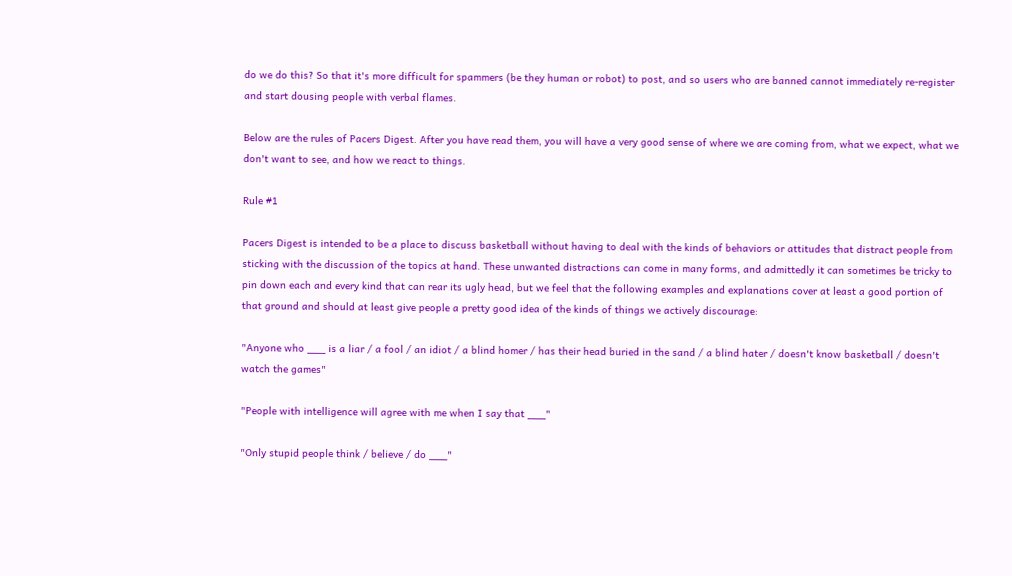do we do this? So that it's more difficult for spammers (be they human or robot) to post, and so users who are banned cannot immediately re-register and start dousing people with verbal flames.

Below are the rules of Pacers Digest. After you have read them, you will have a very good sense of where we are coming from, what we expect, what we don't want to see, and how we react to things.

Rule #1

Pacers Digest is intended to be a place to discuss basketball without having to deal with the kinds of behaviors or attitudes that distract people from sticking with the discussion of the topics at hand. These unwanted distractions can come in many forms, and admittedly it can sometimes be tricky to pin down each and every kind that can rear its ugly head, but we feel that the following examples and explanations cover at least a good portion of that ground and should at least give people a pretty good idea of the kinds of things we actively discourage:

"Anyone who ___ is a liar / a fool / an idiot / a blind homer / has their head buried in the sand / a blind hater / doesn't know basketball / doesn't watch the games"

"People with intelligence will agree with me when I say that ___"

"Only stupid people think / believe / do ___"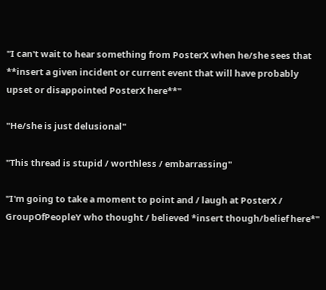"I can't wait to hear something from PosterX when he/she sees that **insert a given incident or current event that will have probably upset or disappointed PosterX here**"

"He/she is just delusional"

"This thread is stupid / worthless / embarrassing"

"I'm going to take a moment to point and / laugh at PosterX / GroupOfPeopleY who thought / believed *insert though/belief here*"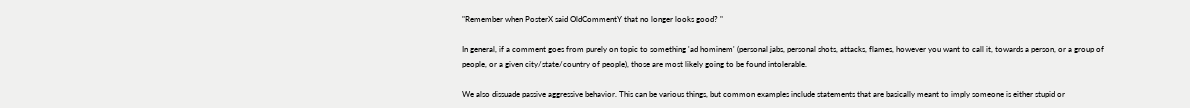"Remember when PosterX said OldCommentY that no longer looks good? "

In general, if a comment goes from purely on topic to something 'ad hominem' (personal jabs, personal shots, attacks, flames, however you want to call it, towards a person, or a group of people, or a given city/state/country of people), those are most likely going to be found intolerable.

We also dissuade passive aggressive behavior. This can be various things, but common examples include statements that are basically meant to imply someone is either stupid or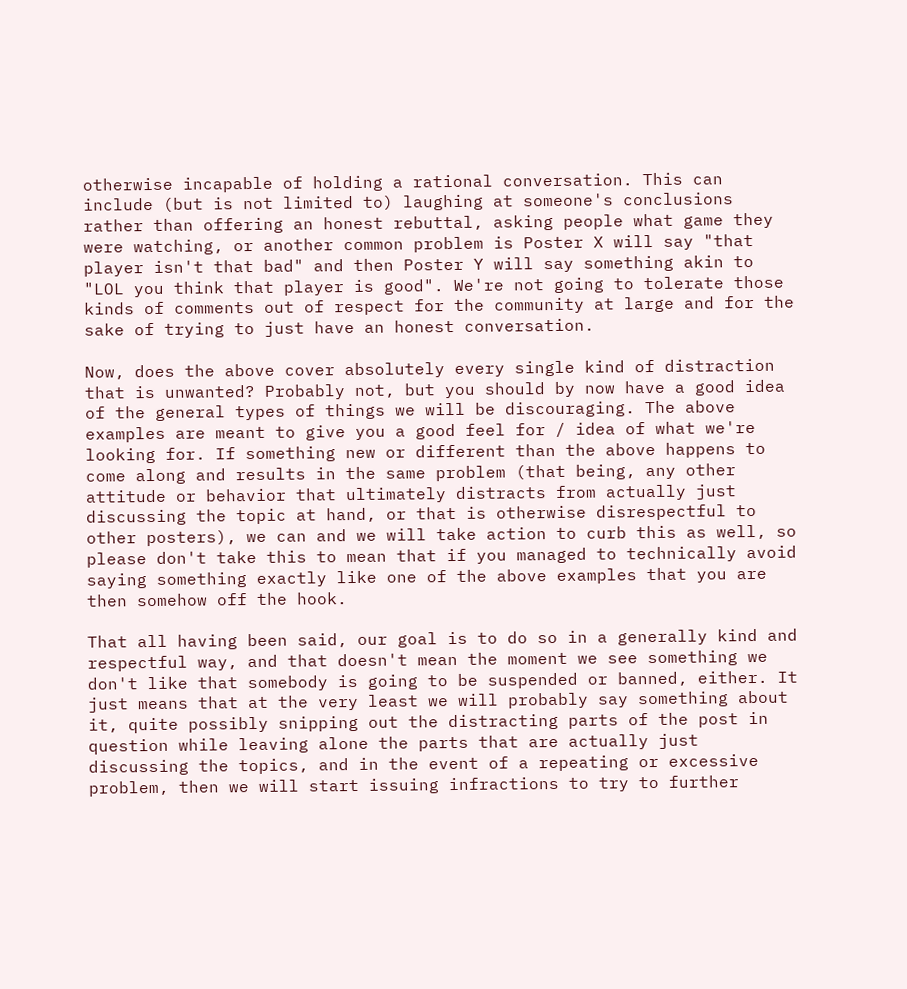otherwise incapable of holding a rational conversation. This can include (but is not limited to) laughing at someone's conclusions rather than offering an honest rebuttal, asking people what game they were watching, or another common problem is Poster X will say "that player isn't that bad" and then Poster Y will say something akin to "LOL you think that player is good". We're not going to tolerate those kinds of comments out of respect for the community at large and for the sake of trying to just have an honest conversation.

Now, does the above cover absolutely every single kind of distraction that is unwanted? Probably not, but you should by now have a good idea of the general types of things we will be discouraging. The above examples are meant to give you a good feel for / idea of what we're looking for. If something new or different than the above happens to come along and results in the same problem (that being, any other attitude or behavior that ultimately distracts from actually just discussing the topic at hand, or that is otherwise disrespectful to other posters), we can and we will take action to curb this as well, so please don't take this to mean that if you managed to technically avoid saying something exactly like one of the above examples that you are then somehow off the hook.

That all having been said, our goal is to do so in a generally kind and respectful way, and that doesn't mean the moment we see something we don't like that somebody is going to be suspended or banned, either. It just means that at the very least we will probably say something about it, quite possibly snipping out the distracting parts of the post in question while leaving alone the parts that are actually just discussing the topics, and in the event of a repeating or excessive problem, then we will start issuing infractions to try to further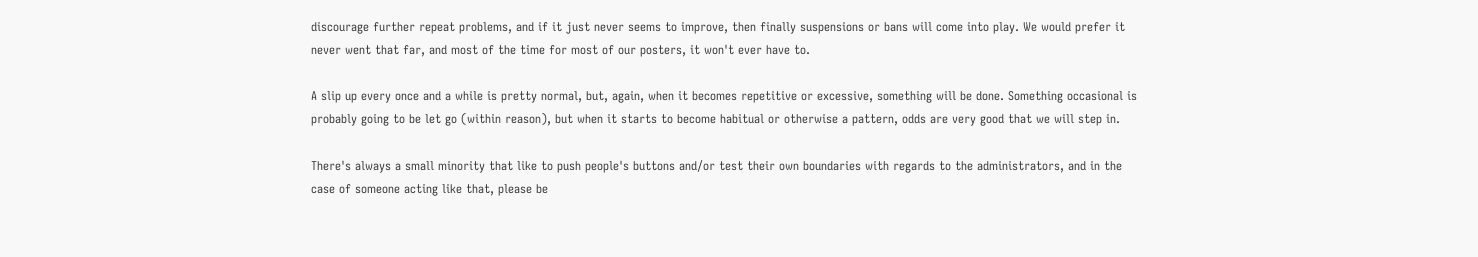discourage further repeat problems, and if it just never seems to improve, then finally suspensions or bans will come into play. We would prefer it never went that far, and most of the time for most of our posters, it won't ever have to.

A slip up every once and a while is pretty normal, but, again, when it becomes repetitive or excessive, something will be done. Something occasional is probably going to be let go (within reason), but when it starts to become habitual or otherwise a pattern, odds are very good that we will step in.

There's always a small minority that like to push people's buttons and/or test their own boundaries with regards to the administrators, and in the case of someone acting like that, please be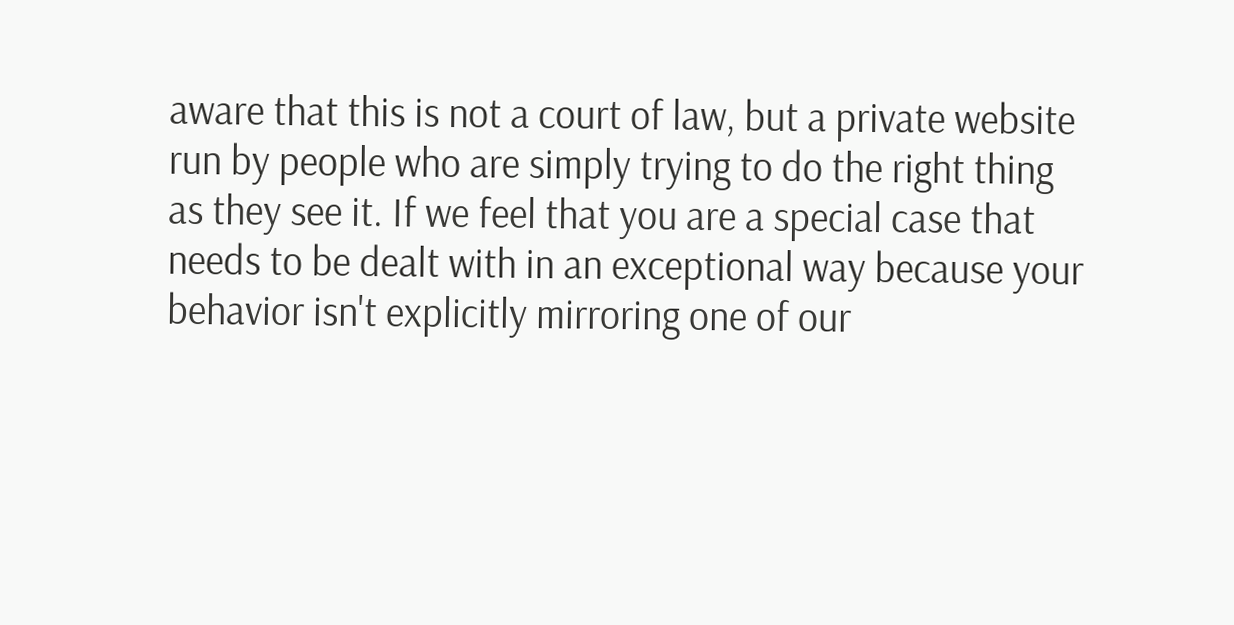aware that this is not a court of law, but a private website run by people who are simply trying to do the right thing as they see it. If we feel that you are a special case that needs to be dealt with in an exceptional way because your behavior isn't explicitly mirroring one of our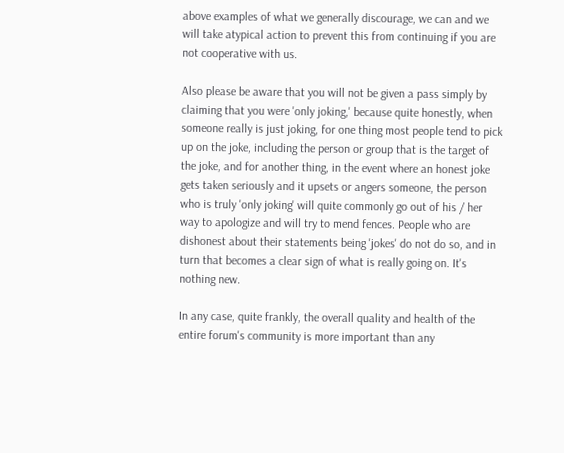above examples of what we generally discourage, we can and we will take atypical action to prevent this from continuing if you are not cooperative with us.

Also please be aware that you will not be given a pass simply by claiming that you were 'only joking,' because quite honestly, when someone really is just joking, for one thing most people tend to pick up on the joke, including the person or group that is the target of the joke, and for another thing, in the event where an honest joke gets taken seriously and it upsets or angers someone, the person who is truly 'only joking' will quite commonly go out of his / her way to apologize and will try to mend fences. People who are dishonest about their statements being 'jokes' do not do so, and in turn that becomes a clear sign of what is really going on. It's nothing new.

In any case, quite frankly, the overall quality and health of the entire forum's community is more important than any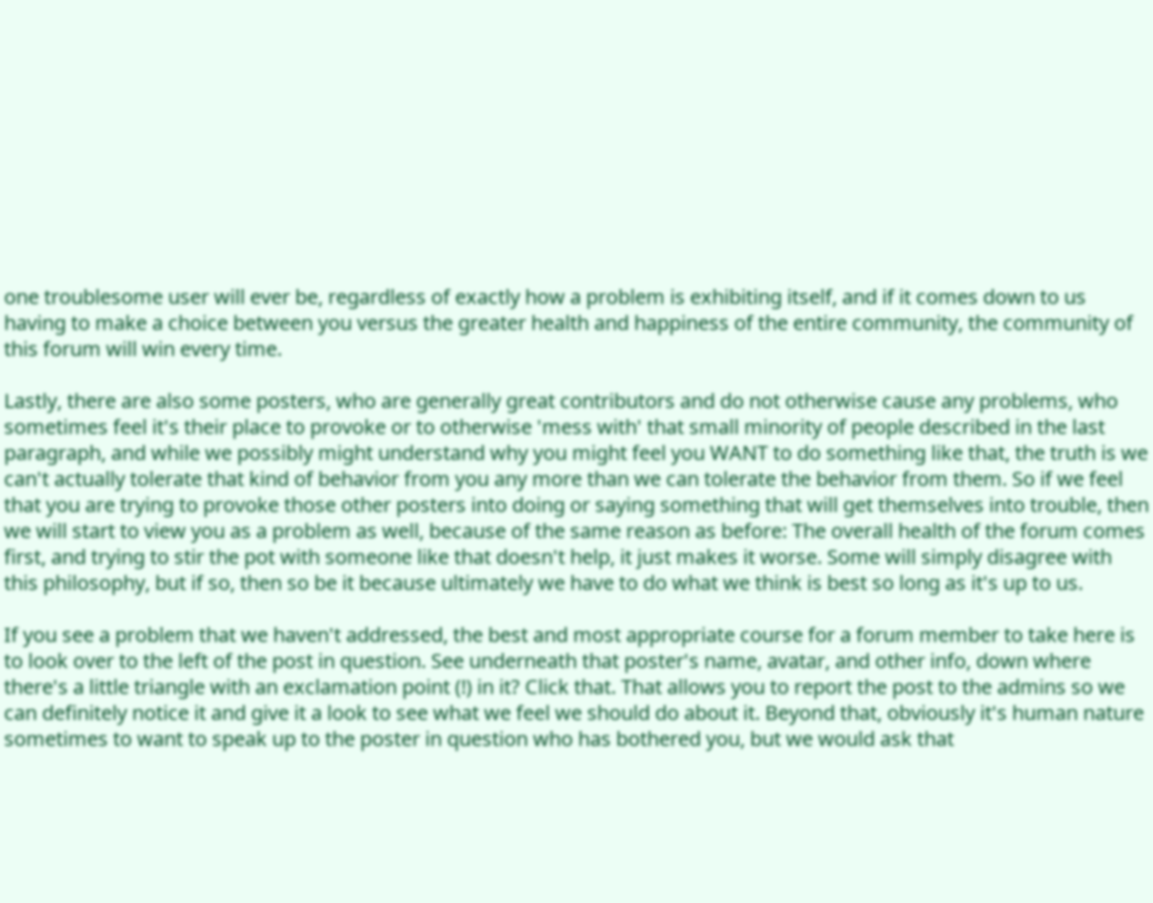one troublesome user will ever be, regardless of exactly how a problem is exhibiting itself, and if it comes down to us having to make a choice between you versus the greater health and happiness of the entire community, the community of this forum will win every time.

Lastly, there are also some posters, who are generally great contributors and do not otherwise cause any problems, who sometimes feel it's their place to provoke or to otherwise 'mess with' that small minority of people described in the last paragraph, and while we possibly might understand why you might feel you WANT to do something like that, the truth is we can't actually tolerate that kind of behavior from you any more than we can tolerate the behavior from them. So if we feel that you are trying to provoke those other posters into doing or saying something that will get themselves into trouble, then we will start to view you as a problem as well, because of the same reason as before: The overall health of the forum comes first, and trying to stir the pot with someone like that doesn't help, it just makes it worse. Some will simply disagree with this philosophy, but if so, then so be it because ultimately we have to do what we think is best so long as it's up to us.

If you see a problem that we haven't addressed, the best and most appropriate course for a forum member to take here is to look over to the left of the post in question. See underneath that poster's name, avatar, and other info, down where there's a little triangle with an exclamation point (!) in it? Click that. That allows you to report the post to the admins so we can definitely notice it and give it a look to see what we feel we should do about it. Beyond that, obviously it's human nature sometimes to want to speak up to the poster in question who has bothered you, but we would ask that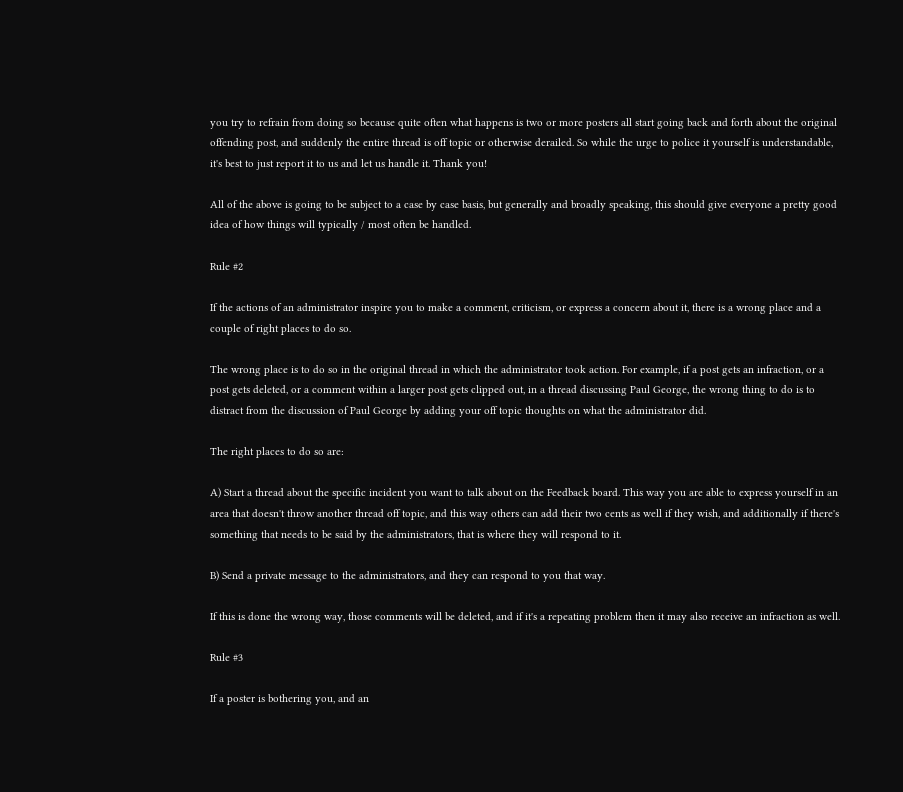you try to refrain from doing so because quite often what happens is two or more posters all start going back and forth about the original offending post, and suddenly the entire thread is off topic or otherwise derailed. So while the urge to police it yourself is understandable, it's best to just report it to us and let us handle it. Thank you!

All of the above is going to be subject to a case by case basis, but generally and broadly speaking, this should give everyone a pretty good idea of how things will typically / most often be handled.

Rule #2

If the actions of an administrator inspire you to make a comment, criticism, or express a concern about it, there is a wrong place and a couple of right places to do so.

The wrong place is to do so in the original thread in which the administrator took action. For example, if a post gets an infraction, or a post gets deleted, or a comment within a larger post gets clipped out, in a thread discussing Paul George, the wrong thing to do is to distract from the discussion of Paul George by adding your off topic thoughts on what the administrator did.

The right places to do so are:

A) Start a thread about the specific incident you want to talk about on the Feedback board. This way you are able to express yourself in an area that doesn't throw another thread off topic, and this way others can add their two cents as well if they wish, and additionally if there's something that needs to be said by the administrators, that is where they will respond to it.

B) Send a private message to the administrators, and they can respond to you that way.

If this is done the wrong way, those comments will be deleted, and if it's a repeating problem then it may also receive an infraction as well.

Rule #3

If a poster is bothering you, and an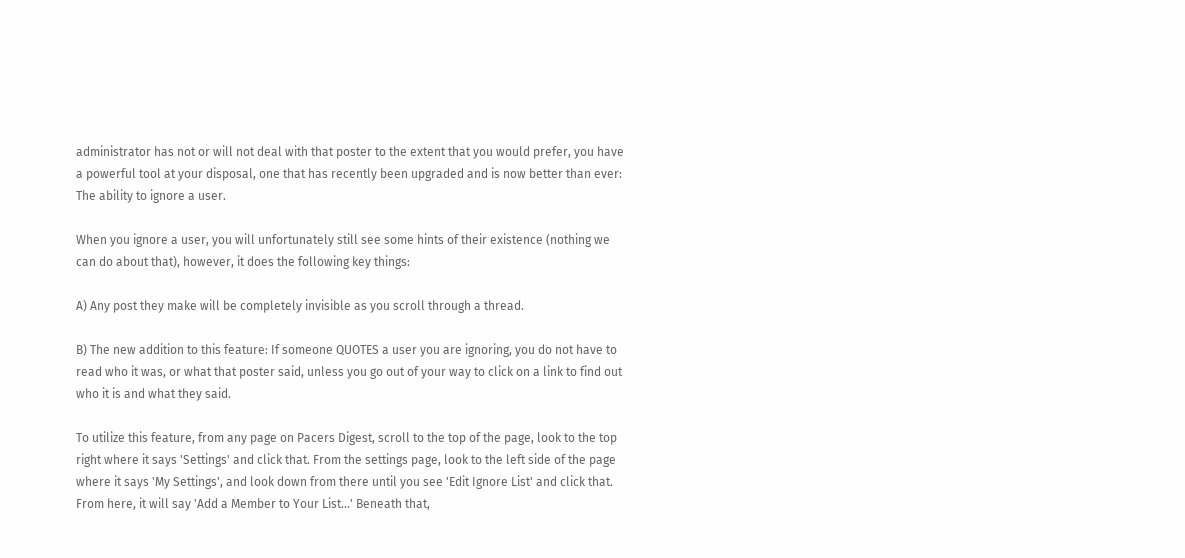administrator has not or will not deal with that poster to the extent that you would prefer, you have a powerful tool at your disposal, one that has recently been upgraded and is now better than ever: The ability to ignore a user.

When you ignore a user, you will unfortunately still see some hints of their existence (nothing we can do about that), however, it does the following key things:

A) Any post they make will be completely invisible as you scroll through a thread.

B) The new addition to this feature: If someone QUOTES a user you are ignoring, you do not have to read who it was, or what that poster said, unless you go out of your way to click on a link to find out who it is and what they said.

To utilize this feature, from any page on Pacers Digest, scroll to the top of the page, look to the top right where it says 'Settings' and click that. From the settings page, look to the left side of the page where it says 'My Settings', and look down from there until you see 'Edit Ignore List' and click that. From here, it will say 'Add a Member to Your List...' Beneath that,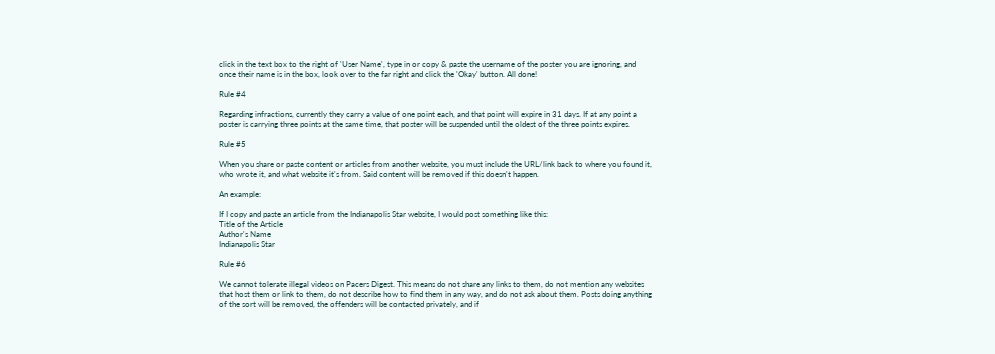click in the text box to the right of 'User Name', type in or copy & paste the username of the poster you are ignoring, and once their name is in the box, look over to the far right and click the 'Okay' button. All done!

Rule #4

Regarding infractions, currently they carry a value of one point each, and that point will expire in 31 days. If at any point a poster is carrying three points at the same time, that poster will be suspended until the oldest of the three points expires.

Rule #5

When you share or paste content or articles from another website, you must include the URL/link back to where you found it, who wrote it, and what website it's from. Said content will be removed if this doesn't happen.

An example:

If I copy and paste an article from the Indianapolis Star website, I would post something like this:
Title of the Article
Author's Name
Indianapolis Star

Rule #6

We cannot tolerate illegal videos on Pacers Digest. This means do not share any links to them, do not mention any websites that host them or link to them, do not describe how to find them in any way, and do not ask about them. Posts doing anything of the sort will be removed, the offenders will be contacted privately, and if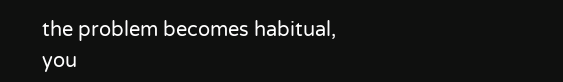the problem becomes habitual, you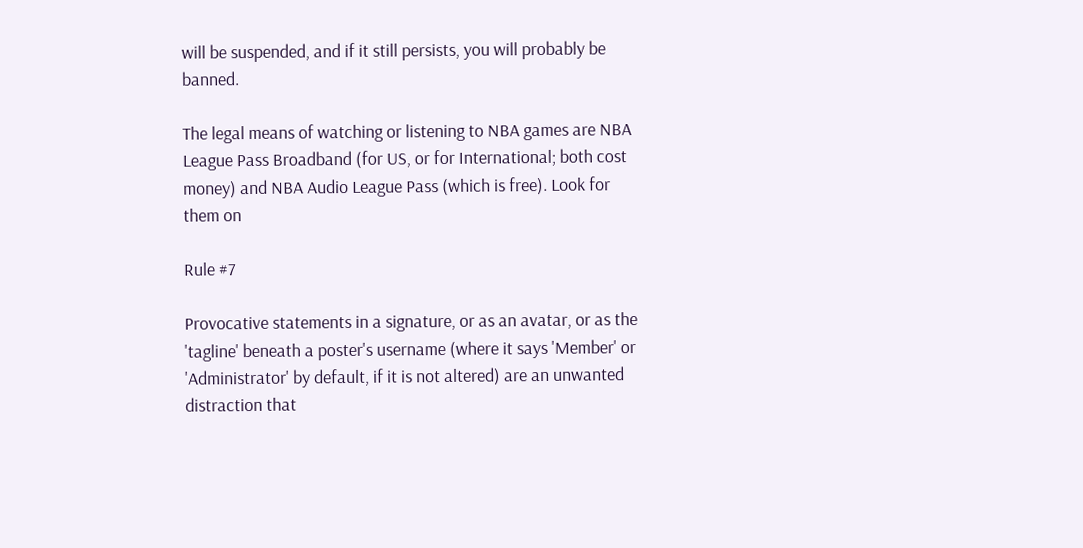will be suspended, and if it still persists, you will probably be banned.

The legal means of watching or listening to NBA games are NBA League Pass Broadband (for US, or for International; both cost money) and NBA Audio League Pass (which is free). Look for them on

Rule #7

Provocative statements in a signature, or as an avatar, or as the 'tagline' beneath a poster's username (where it says 'Member' or 'Administrator' by default, if it is not altered) are an unwanted distraction that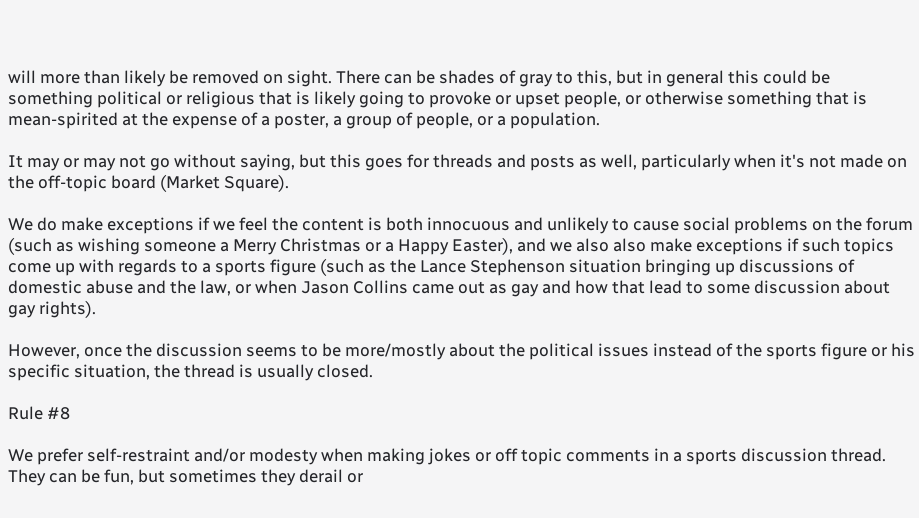will more than likely be removed on sight. There can be shades of gray to this, but in general this could be something political or religious that is likely going to provoke or upset people, or otherwise something that is mean-spirited at the expense of a poster, a group of people, or a population.

It may or may not go without saying, but this goes for threads and posts as well, particularly when it's not made on the off-topic board (Market Square).

We do make exceptions if we feel the content is both innocuous and unlikely to cause social problems on the forum (such as wishing someone a Merry Christmas or a Happy Easter), and we also also make exceptions if such topics come up with regards to a sports figure (such as the Lance Stephenson situation bringing up discussions of domestic abuse and the law, or when Jason Collins came out as gay and how that lead to some discussion about gay rights).

However, once the discussion seems to be more/mostly about the political issues instead of the sports figure or his specific situation, the thread is usually closed.

Rule #8

We prefer self-restraint and/or modesty when making jokes or off topic comments in a sports discussion thread. They can be fun, but sometimes they derail or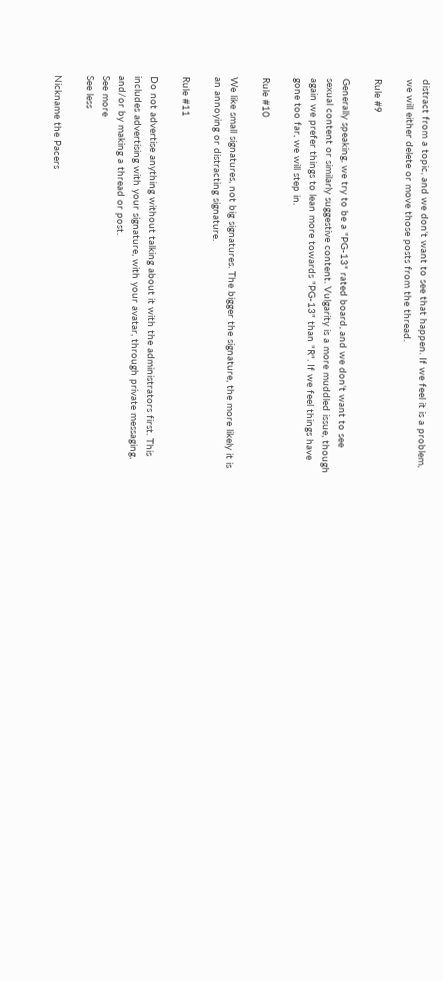distract from a topic, and we don't want to see that happen. If we feel it is a problem, we will either delete or move those posts from the thread.

Rule #9

Generally speaking, we try to be a "PG-13" rated board, and we don't want to see sexual content or similarly suggestive content. Vulgarity is a more muddled issue, though again we prefer things to lean more towards "PG-13" than "R". If we feel things have gone too far, we will step in.

Rule #10

We like small signatures, not big signatures. The bigger the signature, the more likely it is an annoying or distracting signature.

Rule #11

Do not advertise anything without talking about it with the administrators first. This includes advertising with your signature, with your avatar, through private messaging, and/or by making a thread or post.
See more
See less

Nickname the Pacers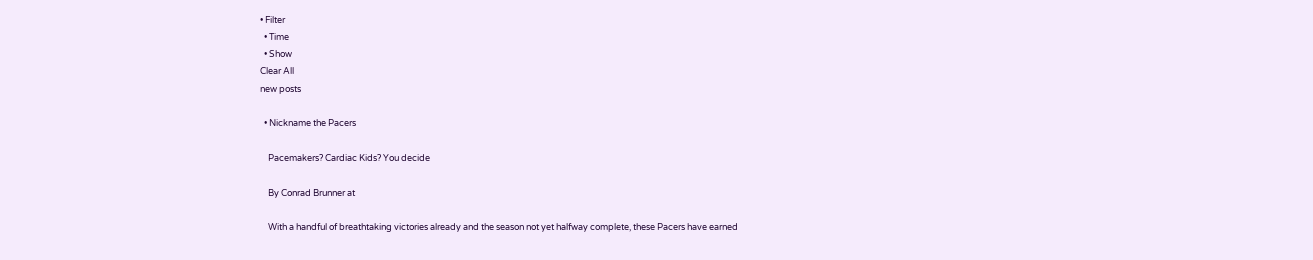• Filter
  • Time
  • Show
Clear All
new posts

  • Nickname the Pacers

    Pacemakers? Cardiac Kids? You decide

    By Conrad Brunner at

    With a handful of breathtaking victories already and the season not yet halfway complete, these Pacers have earned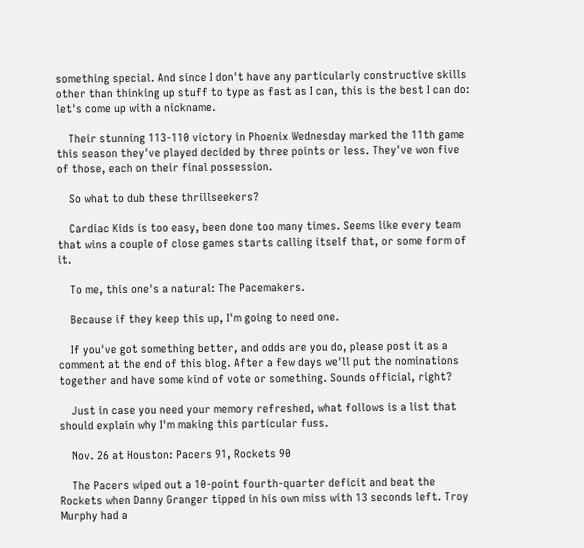something special. And since I don't have any particularly constructive skills other than thinking up stuff to type as fast as I can, this is the best I can do: let's come up with a nickname.

    Their stunning 113-110 victory in Phoenix Wednesday marked the 11th game this season they've played decided by three points or less. They've won five of those, each on their final possession.

    So what to dub these thrillseekers?

    Cardiac Kids is too easy, been done too many times. Seems like every team that wins a couple of close games starts calling itself that, or some form of it.

    To me, this one's a natural: The Pacemakers.

    Because if they keep this up, I'm going to need one.

    If you've got something better, and odds are you do, please post it as a comment at the end of this blog. After a few days we'll put the nominations together and have some kind of vote or something. Sounds official, right?

    Just in case you need your memory refreshed, what follows is a list that should explain why I'm making this particular fuss.

    Nov. 26 at Houston: Pacers 91, Rockets 90

    The Pacers wiped out a 10-point fourth-quarter deficit and beat the Rockets when Danny Granger tipped in his own miss with 13 seconds left. Troy Murphy had a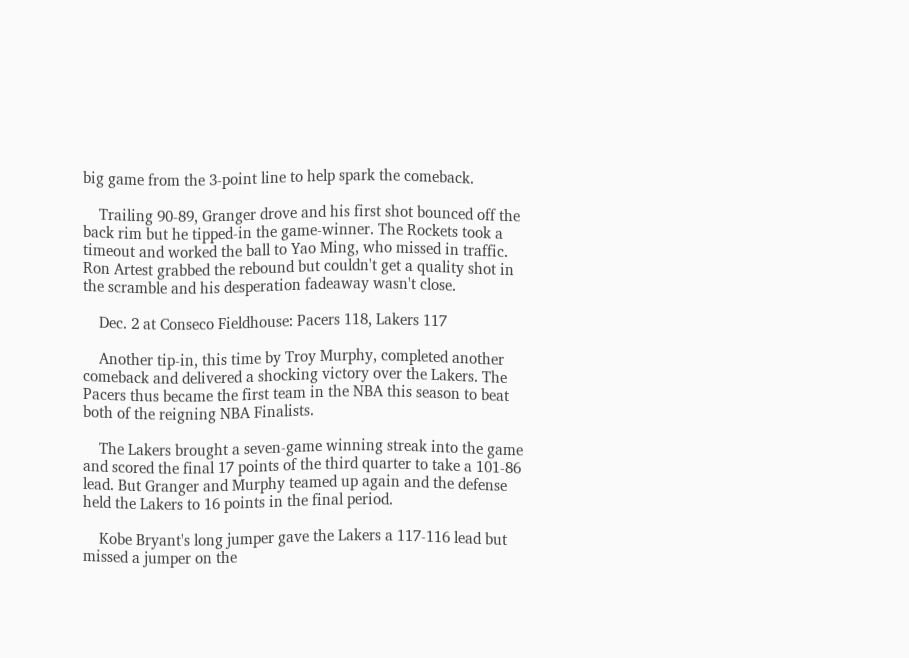big game from the 3-point line to help spark the comeback.

    Trailing 90-89, Granger drove and his first shot bounced off the back rim but he tipped-in the game-winner. The Rockets took a timeout and worked the ball to Yao Ming, who missed in traffic. Ron Artest grabbed the rebound but couldn't get a quality shot in the scramble and his desperation fadeaway wasn't close.

    Dec. 2 at Conseco Fieldhouse: Pacers 118, Lakers 117

    Another tip-in, this time by Troy Murphy, completed another comeback and delivered a shocking victory over the Lakers. The Pacers thus became the first team in the NBA this season to beat both of the reigning NBA Finalists.

    The Lakers brought a seven-game winning streak into the game and scored the final 17 points of the third quarter to take a 101-86 lead. But Granger and Murphy teamed up again and the defense held the Lakers to 16 points in the final period.

    Kobe Bryant's long jumper gave the Lakers a 117-116 lead but missed a jumper on the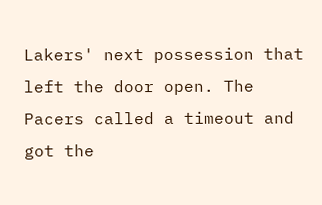Lakers' next possession that left the door open. The Pacers called a timeout and got the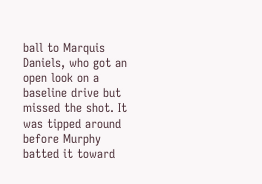ball to Marquis Daniels, who got an open look on a baseline drive but missed the shot. It was tipped around before Murphy batted it toward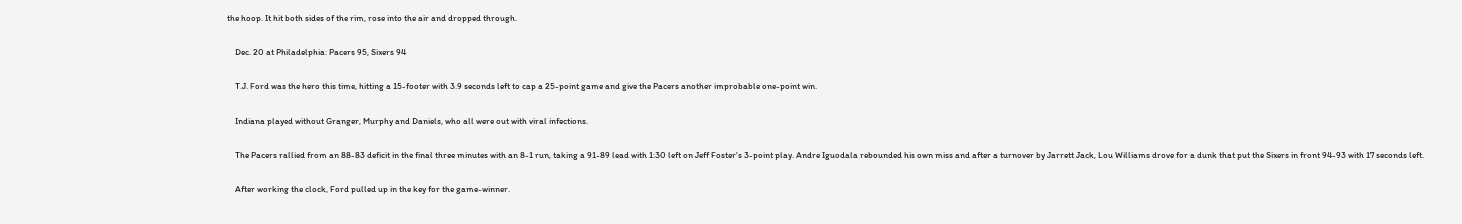the hoop. It hit both sides of the rim, rose into the air and dropped through.

    Dec. 20 at Philadelphia: Pacers 95, Sixers 94

    T.J. Ford was the hero this time, hitting a 15-footer with 3.9 seconds left to cap a 25-point game and give the Pacers another improbable one-point win.

    Indiana played without Granger, Murphy and Daniels, who all were out with viral infections.

    The Pacers rallied from an 88-83 deficit in the final three minutes with an 8-1 run, taking a 91-89 lead with 1:30 left on Jeff Foster's 3-point play. Andre Iguodala rebounded his own miss and after a turnover by Jarrett Jack, Lou Williams drove for a dunk that put the Sixers in front 94-93 with 17 seconds left.

    After working the clock, Ford pulled up in the key for the game-winner.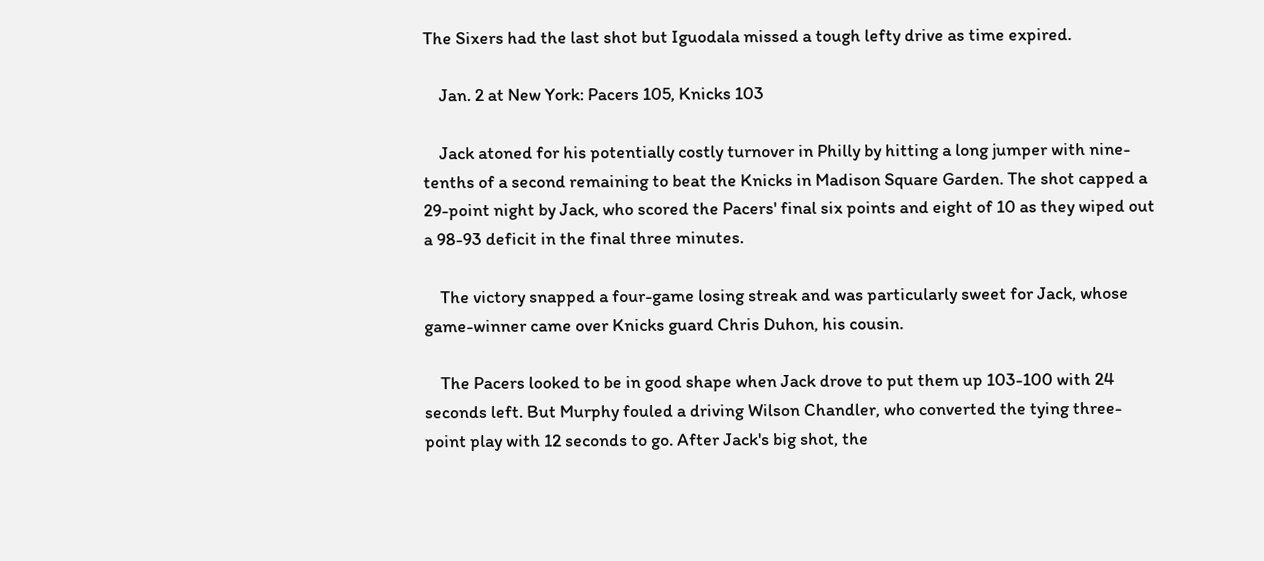The Sixers had the last shot but Iguodala missed a tough lefty drive as time expired.

    Jan. 2 at New York: Pacers 105, Knicks 103

    Jack atoned for his potentially costly turnover in Philly by hitting a long jumper with nine-tenths of a second remaining to beat the Knicks in Madison Square Garden. The shot capped a 29-point night by Jack, who scored the Pacers' final six points and eight of 10 as they wiped out a 98-93 deficit in the final three minutes.

    The victory snapped a four-game losing streak and was particularly sweet for Jack, whose game-winner came over Knicks guard Chris Duhon, his cousin.

    The Pacers looked to be in good shape when Jack drove to put them up 103-100 with 24 seconds left. But Murphy fouled a driving Wilson Chandler, who converted the tying three-point play with 12 seconds to go. After Jack's big shot, the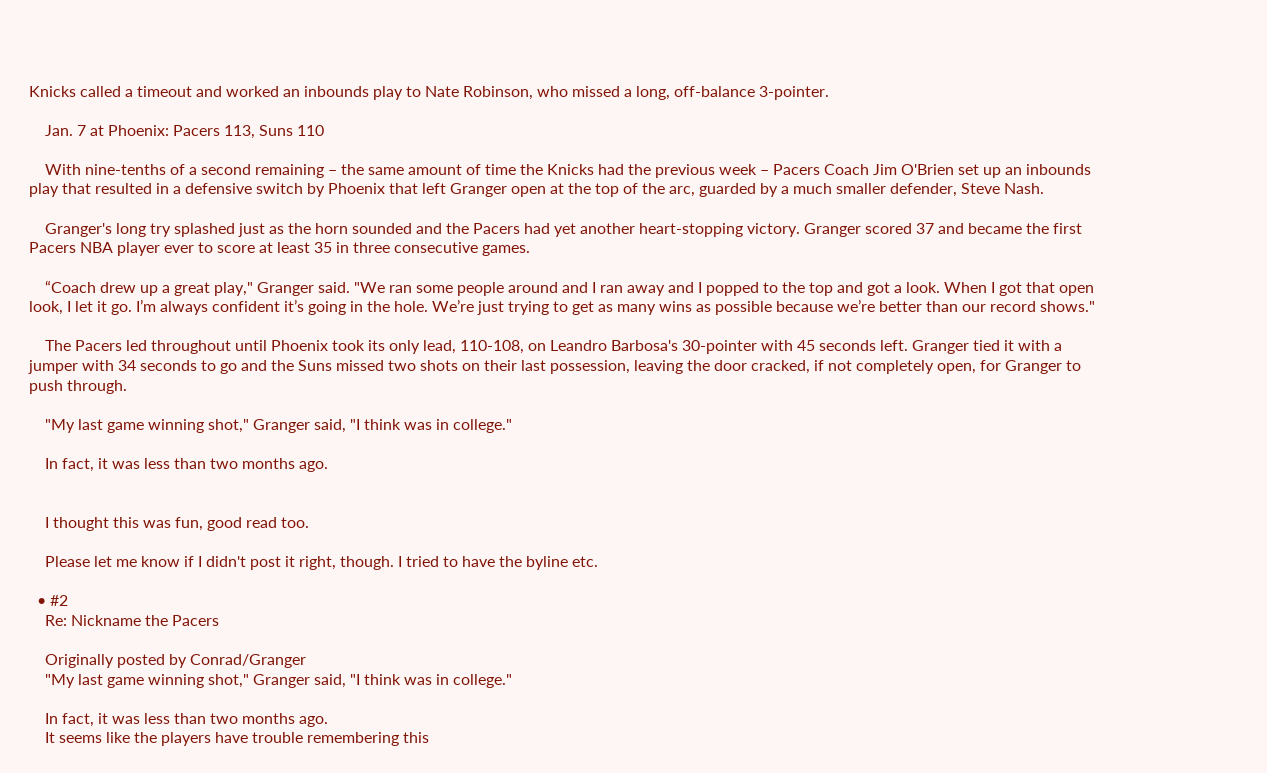Knicks called a timeout and worked an inbounds play to Nate Robinson, who missed a long, off-balance 3-pointer.

    Jan. 7 at Phoenix: Pacers 113, Suns 110

    With nine-tenths of a second remaining – the same amount of time the Knicks had the previous week – Pacers Coach Jim O'Brien set up an inbounds play that resulted in a defensive switch by Phoenix that left Granger open at the top of the arc, guarded by a much smaller defender, Steve Nash.

    Granger's long try splashed just as the horn sounded and the Pacers had yet another heart-stopping victory. Granger scored 37 and became the first Pacers NBA player ever to score at least 35 in three consecutive games.

    “Coach drew up a great play," Granger said. "We ran some people around and I ran away and I popped to the top and got a look. When I got that open look, I let it go. I’m always confident it’s going in the hole. We’re just trying to get as many wins as possible because we’re better than our record shows."

    The Pacers led throughout until Phoenix took its only lead, 110-108, on Leandro Barbosa's 30-pointer with 45 seconds left. Granger tied it with a jumper with 34 seconds to go and the Suns missed two shots on their last possession, leaving the door cracked, if not completely open, for Granger to push through.

    "My last game winning shot," Granger said, "I think was in college."

    In fact, it was less than two months ago.


    I thought this was fun, good read too.

    Please let me know if I didn't post it right, though. I tried to have the byline etc.

  • #2
    Re: Nickname the Pacers

    Originally posted by Conrad/Granger
    "My last game winning shot," Granger said, "I think was in college."

    In fact, it was less than two months ago.
    It seems like the players have trouble remembering this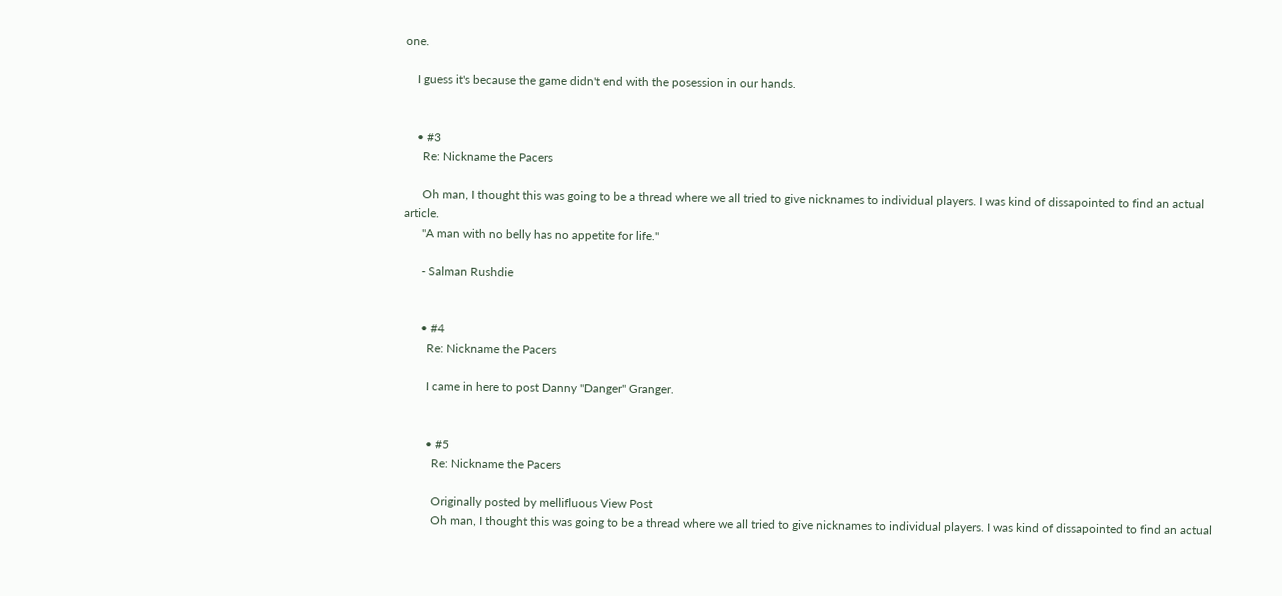one.

    I guess it's because the game didn't end with the posession in our hands.


    • #3
      Re: Nickname the Pacers

      Oh man, I thought this was going to be a thread where we all tried to give nicknames to individual players. I was kind of dissapointed to find an actual article.
      "A man with no belly has no appetite for life."

      - Salman Rushdie


      • #4
        Re: Nickname the Pacers

        I came in here to post Danny "Danger" Granger.


        • #5
          Re: Nickname the Pacers

          Originally posted by mellifluous View Post
          Oh man, I thought this was going to be a thread where we all tried to give nicknames to individual players. I was kind of dissapointed to find an actual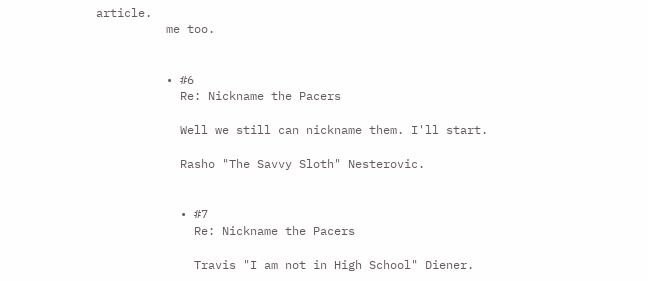article.
          me too.


          • #6
            Re: Nickname the Pacers

            Well we still can nickname them. I'll start.

            Rasho "The Savvy Sloth" Nesterovic.


            • #7
              Re: Nickname the Pacers

              Travis "I am not in High School" Diener.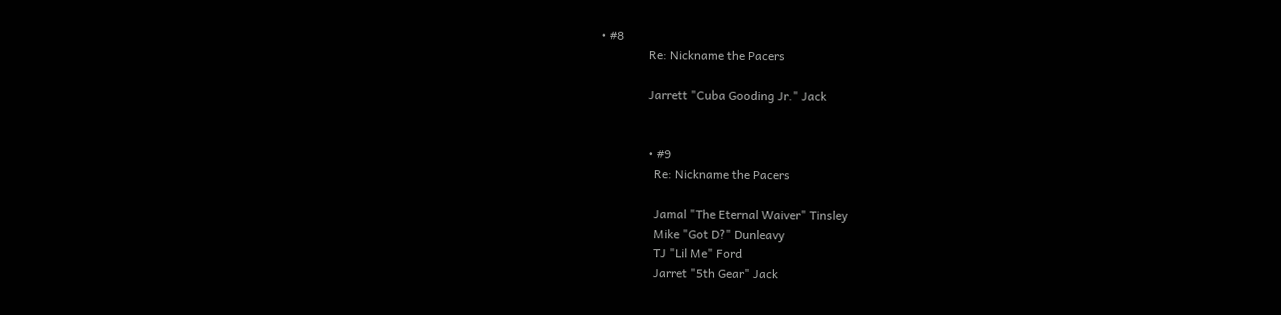• #8
                Re: Nickname the Pacers

                Jarrett "Cuba Gooding Jr." Jack


                • #9
                  Re: Nickname the Pacers

                  Jamal "The Eternal Waiver" Tinsley
                  Mike "Got D?" Dunleavy
                  TJ "Lil Me" Ford
                  Jarret "5th Gear" Jack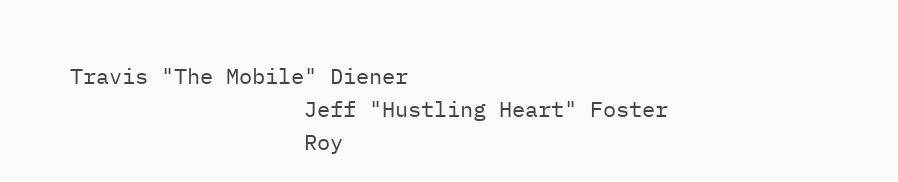Travis "The Mobile" Diener
                  Jeff "Hustling Heart" Foster
                  Roy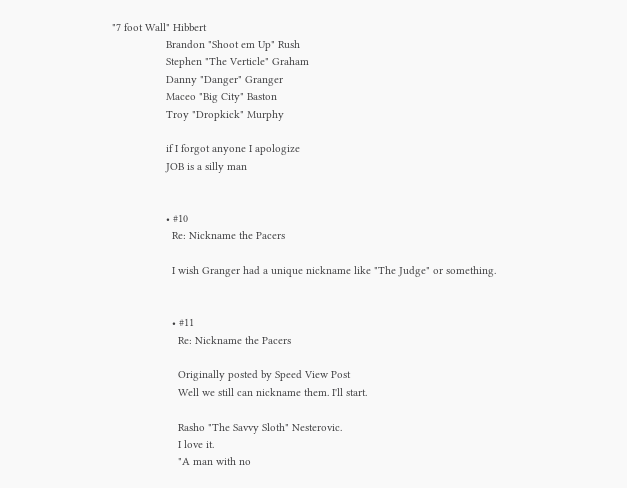"7 foot Wall" Hibbert
                  Brandon "Shoot em Up" Rush
                  Stephen "The Verticle" Graham
                  Danny "Danger" Granger
                  Maceo "Big City" Baston
                  Troy "Dropkick" Murphy

                  if I forgot anyone I apologize
                  JOB is a silly man


                  • #10
                    Re: Nickname the Pacers

                    I wish Granger had a unique nickname like "The Judge" or something.


                    • #11
                      Re: Nickname the Pacers

                      Originally posted by Speed View Post
                      Well we still can nickname them. I'll start.

                      Rasho "The Savvy Sloth" Nesterovic.
                      I love it.
                      "A man with no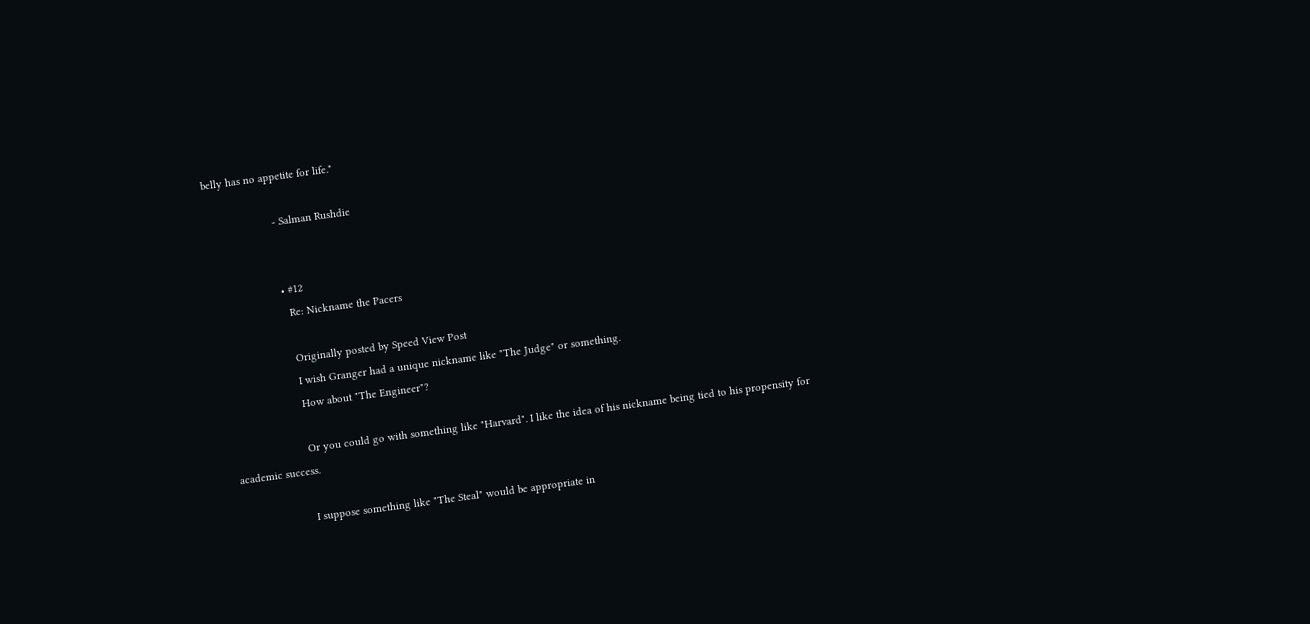belly has no appetite for life."

                      - Salman Rushdie


                      • #12
                        Re: Nickname the Pacers

                        Originally posted by Speed View Post
                        I wish Granger had a unique nickname like "The Judge" or something.
                        How about "The Engineer"?

                        Or you could go with something like "Harvard". I like the idea of his nickname being tied to his propensity for academic success.

                        I suppose something like "The Steal" would be appropriate in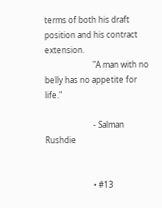terms of both his draft position and his contract extension.
                        "A man with no belly has no appetite for life."

                        - Salman Rushdie


                        • #13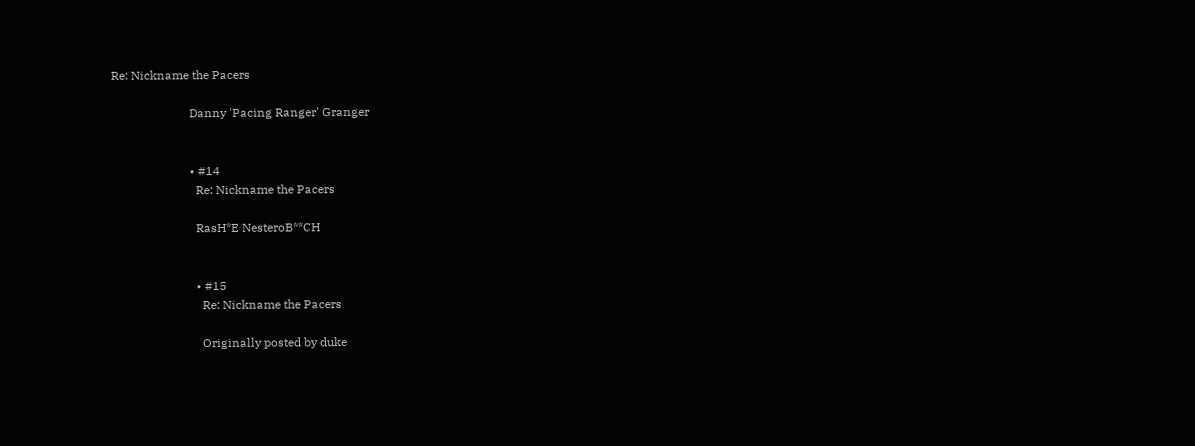Re: Nickname the Pacers

                          Danny 'Pacing Ranger' Granger


                          • #14
                            Re: Nickname the Pacers

                            RasH*E NesteroB**CH


                            • #15
                              Re: Nickname the Pacers

                              Originally posted by duke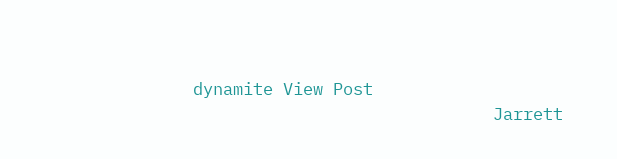dynamite View Post
                              Jarrett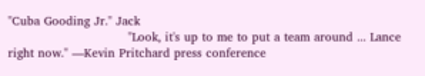"Cuba Gooding Jr." Jack
                              "Look, it's up to me to put a team around ... Lance right now." —Kevin Pritchard press conference